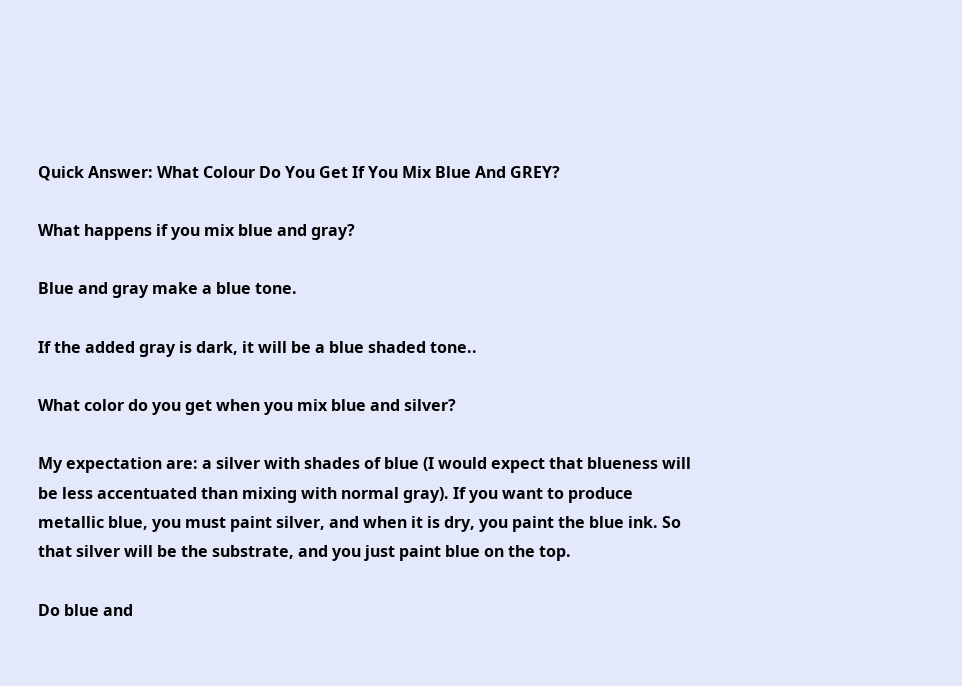Quick Answer: What Colour Do You Get If You Mix Blue And GREY?

What happens if you mix blue and gray?

Blue and gray make a blue tone.

If the added gray is dark, it will be a blue shaded tone..

What color do you get when you mix blue and silver?

My expectation are: a silver with shades of blue (I would expect that blueness will be less accentuated than mixing with normal gray). If you want to produce metallic blue, you must paint silver, and when it is dry, you paint the blue ink. So that silver will be the substrate, and you just paint blue on the top.

Do blue and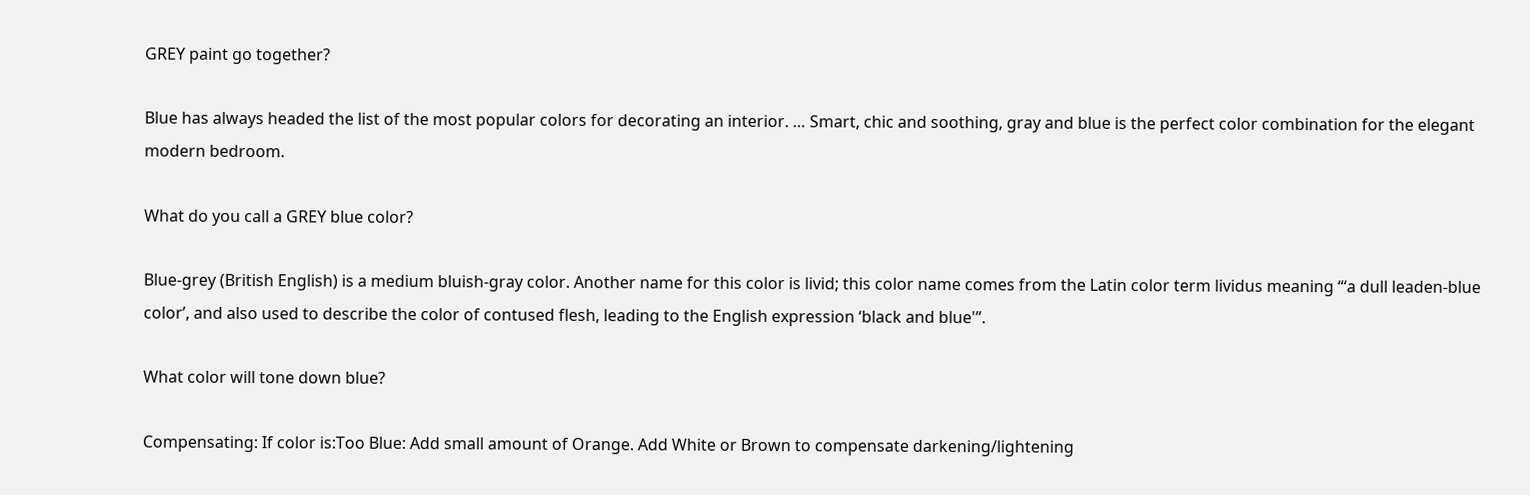GREY paint go together?

Blue has always headed the list of the most popular colors for decorating an interior. … Smart, chic and soothing, gray and blue is the perfect color combination for the elegant modern bedroom.

What do you call a GREY blue color?

Blue-grey (British English) is a medium bluish-gray color. Another name for this color is livid; this color name comes from the Latin color term lividus meaning “‘a dull leaden-blue color’, and also used to describe the color of contused flesh, leading to the English expression ‘black and blue'”.

What color will tone down blue?

Compensating: If color is:Too Blue: Add small amount of Orange. Add White or Brown to compensate darkening/lightening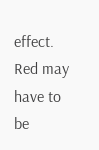effect. Red may have to be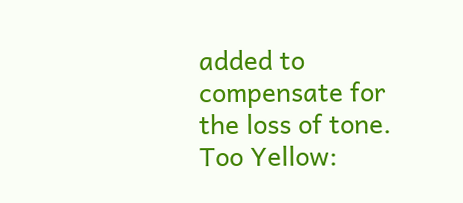added to compensate for the loss of tone. Too Yellow: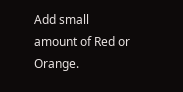Add small amount of Red or Orange.